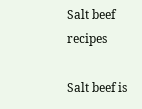Salt beef recipes

Salt beef is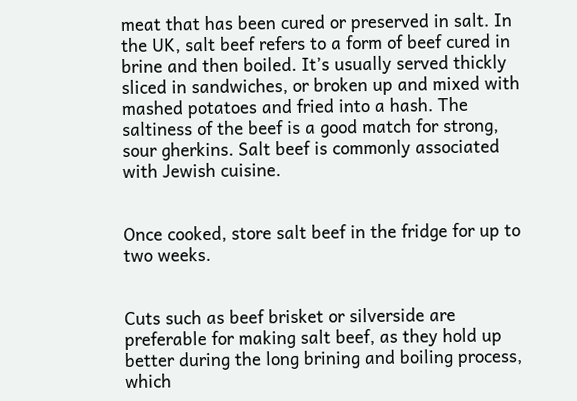meat that has been cured or preserved in salt. In the UK, salt beef refers to a form of beef cured in brine and then boiled. It’s usually served thickly sliced in sandwiches, or broken up and mixed with mashed potatoes and fried into a hash. The saltiness of the beef is a good match for strong, sour gherkins. Salt beef is commonly associated with Jewish cuisine.


Once cooked, store salt beef in the fridge for up to two weeks.


Cuts such as beef brisket or silverside are preferable for making salt beef, as they hold up better during the long brining and boiling process, which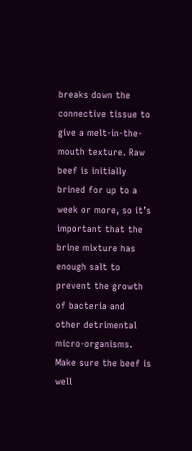breaks down the connective tissue to give a melt-in-the-mouth texture. Raw beef is initially brined for up to a week or more, so it’s important that the brine mixture has enough salt to prevent the growth of bacteria and other detrimental micro-organisms. Make sure the beef is well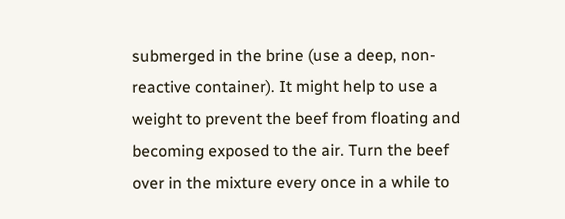submerged in the brine (use a deep, non-reactive container). It might help to use a weight to prevent the beef from floating and becoming exposed to the air. Turn the beef over in the mixture every once in a while to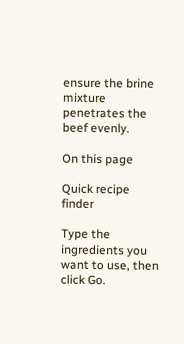ensure the brine mixture penetrates the beef evenly.

On this page

Quick recipe finder

Type the ingredients you want to use, then click Go.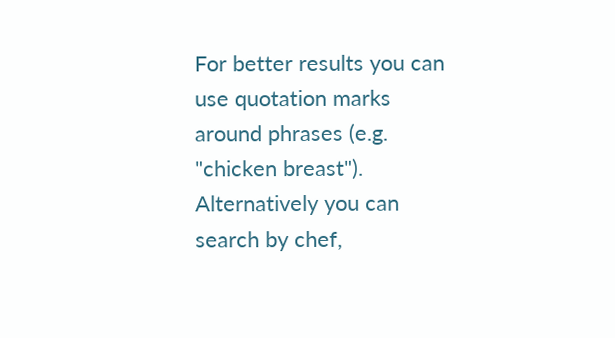For better results you can use quotation marks around phrases (e.g. "chicken breast"). Alternatively you can search by chef,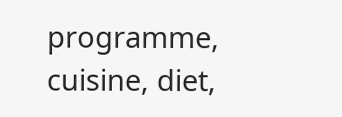programme, cuisine, diet,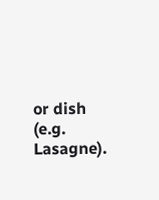or dish (e.g. Lasagne).